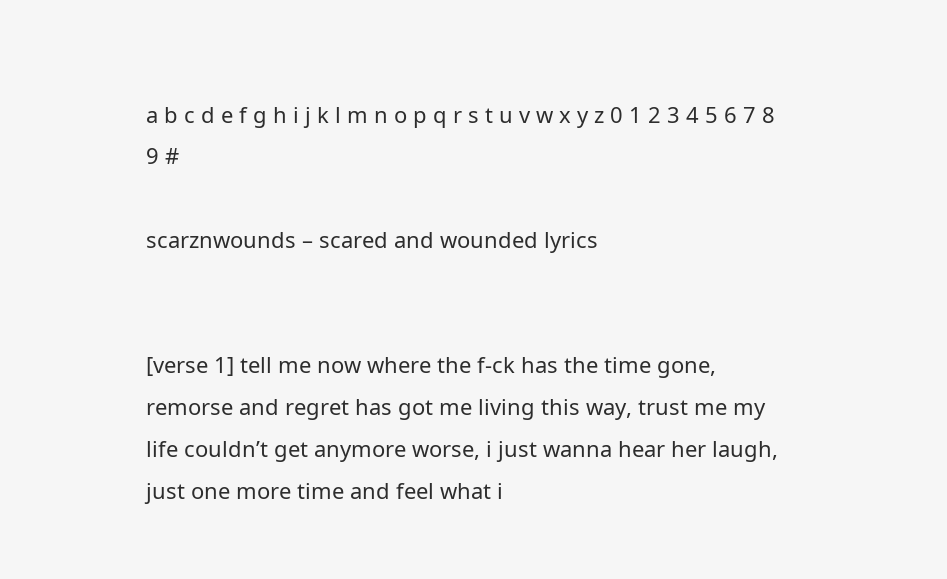a b c d e f g h i j k l m n o p q r s t u v w x y z 0 1 2 3 4 5 6 7 8 9 #

scarznwounds – scared and wounded lyrics


[verse 1] tell me now where the f-ck has the time gone, remorse and regret has got me living this way, trust me my life couldn’t get anymore worse, i just wanna hear her laugh, just one more time and feel what i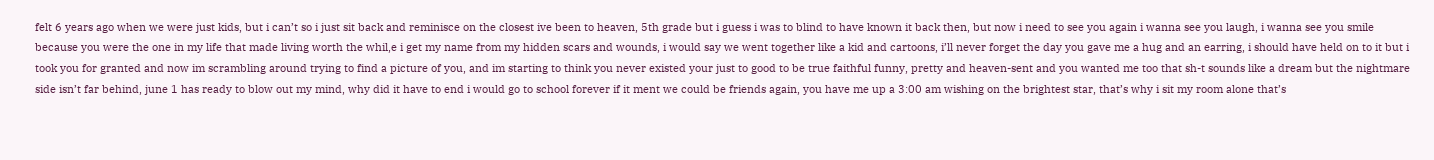felt 6 years ago when we were just kids, but i can’t so i just sit back and reminisce on the closest ive been to heaven, 5th grade but i guess i was to blind to have known it back then, but now i need to see you again i wanna see you laugh, i wanna see you smile because you were the one in my life that made living worth the whil,e i get my name from my hidden scars and wounds, i would say we went together like a kid and cartoons, i’ll never forget the day you gave me a hug and an earring, i should have held on to it but i took you for granted and now im scrambling around trying to find a picture of you, and im starting to think you never existed your just to good to be true faithful funny, pretty and heaven-sent and you wanted me too that sh-t sounds like a dream but the nightmare side isn’t far behind, june 1 has ready to blow out my mind, why did it have to end i would go to school forever if it ment we could be friends again, you have me up a 3:00 am wishing on the brightest star, that’s why i sit my room alone that’s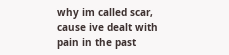why im called scar, cause ive dealt with pain in the past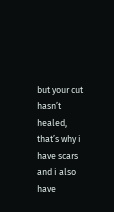but your cut hasn’t healed, that’s why i have scars and i also have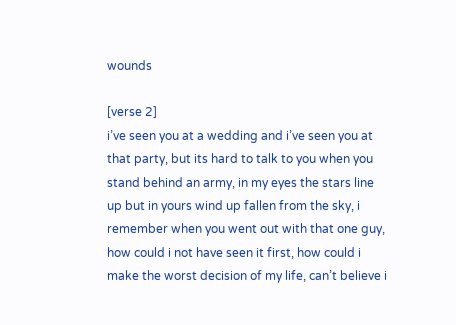wounds

[verse 2]
i’ve seen you at a wedding and i’ve seen you at that party, but its hard to talk to you when you stand behind an army, in my eyes the stars line up but in yours wind up fallen from the sky, i remember when you went out with that one guy, how could i not have seen it first, how could i make the worst decision of my life, can’t believe i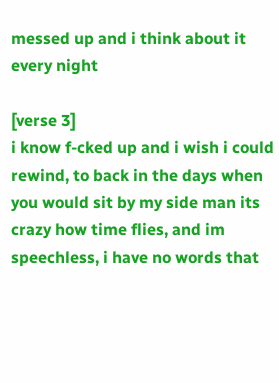messed up and i think about it every night

[verse 3]
i know f-cked up and i wish i could rewind, to back in the days when you would sit by my side man its crazy how time flies, and im speechless, i have no words that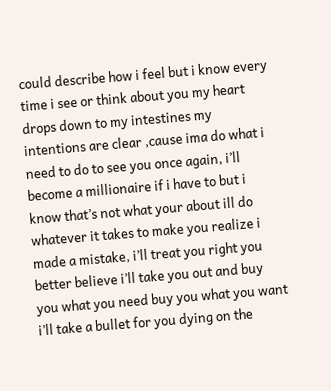could describe how i feel but i know every time i see or think about you my heart drops down to my intestines my intentions are clear ,cause ima do what i need to do to see you once again, i’ll become a millionaire if i have to but i know that’s not what your about ill do whatever it takes to make you realize i made a mistake, i’ll treat you right you better believe i’ll take you out and buy you what you need buy you what you want i’ll take a bullet for you dying on the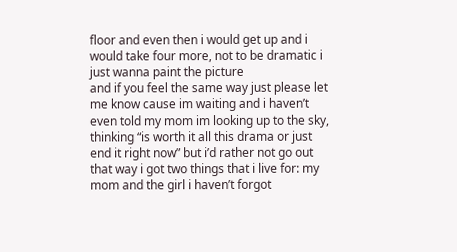floor and even then i would get up and i would take four more, not to be dramatic i just wanna paint the picture
and if you feel the same way just please let me know cause im waiting and i haven’t even told my mom im looking up to the sky, thinking “is worth it all this drama or just end it right now” but i’d rather not go out that way i got two things that i live for: my mom and the girl i haven’t forgot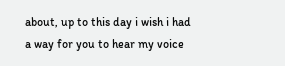about, up to this day i wish i had a way for you to hear my voice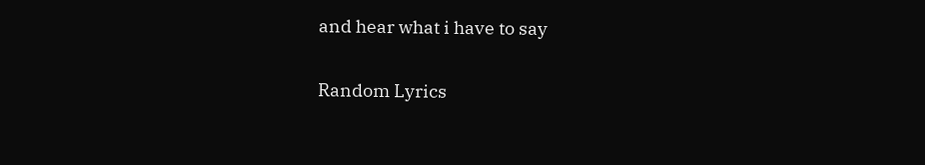and hear what i have to say

Random Lyrics